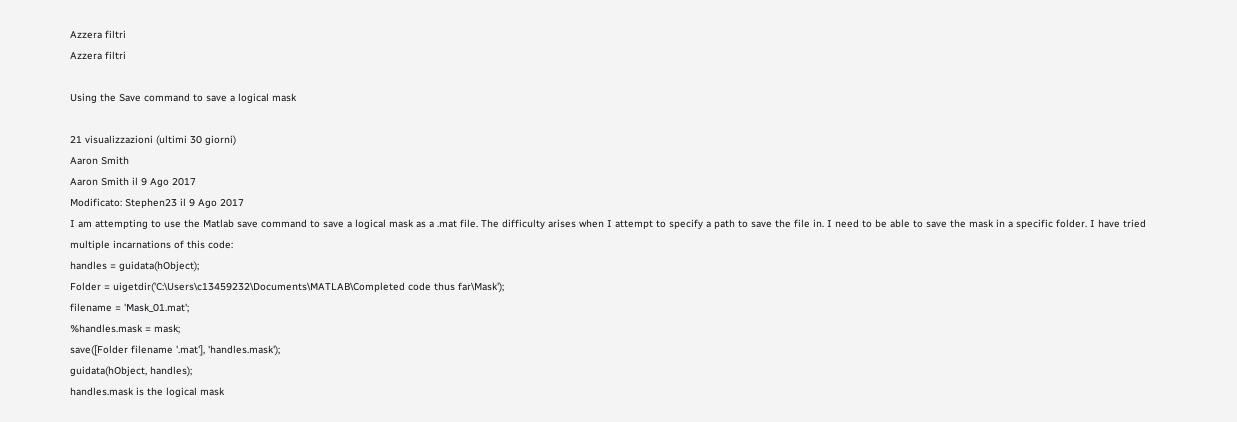Azzera filtri
Azzera filtri

Using the Save command to save a logical mask

21 visualizzazioni (ultimi 30 giorni)
Aaron Smith
Aaron Smith il 9 Ago 2017
Modificato: Stephen23 il 9 Ago 2017
I am attempting to use the Matlab save command to save a logical mask as a .mat file. The difficulty arises when I attempt to specify a path to save the file in. I need to be able to save the mask in a specific folder. I have tried multiple incarnations of this code:
handles = guidata(hObject);
Folder = uigetdir('C:\Users\c13459232\Documents\MATLAB\Completed code thus far\Mask');
filename = 'Mask_01.mat';
%handles.mask = mask;
save([Folder filename '.mat'], 'handles.mask');
guidata(hObject, handles);
handles.mask is the logical mask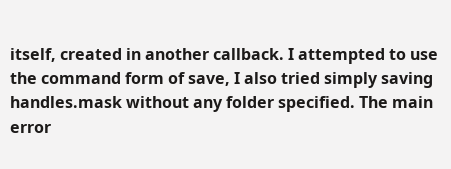itself, created in another callback. I attempted to use the command form of save, I also tried simply saving handles.mask without any folder specified. The main error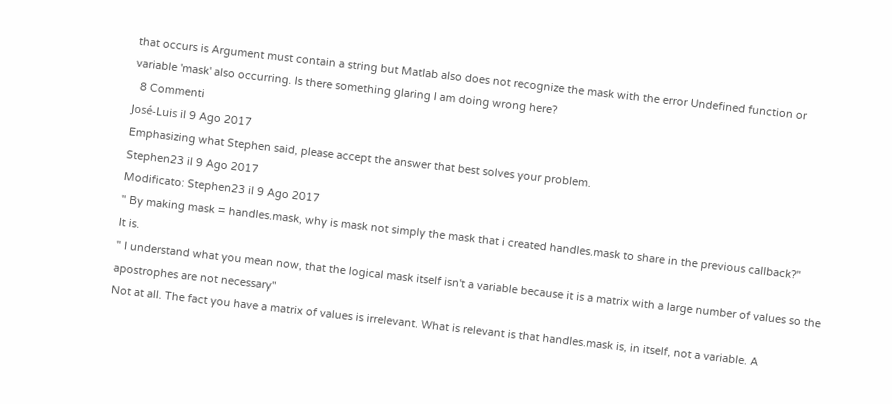that occurs is Argument must contain a string but Matlab also does not recognize the mask with the error Undefined function or variable 'mask' also occurring. Is there something glaring I am doing wrong here?
  8 Commenti
José-Luis il 9 Ago 2017
Emphasizing what Stephen said, please accept the answer that best solves your problem.
Stephen23 il 9 Ago 2017
Modificato: Stephen23 il 9 Ago 2017
" By making mask = handles.mask, why is mask not simply the mask that i created handles.mask to share in the previous callback?"
It is.
" I understand what you mean now, that the logical mask itself isn't a variable because it is a matrix with a large number of values so the apostrophes are not necessary"
Not at all. The fact you have a matrix of values is irrelevant. What is relevant is that handles.mask is, in itself, not a variable. A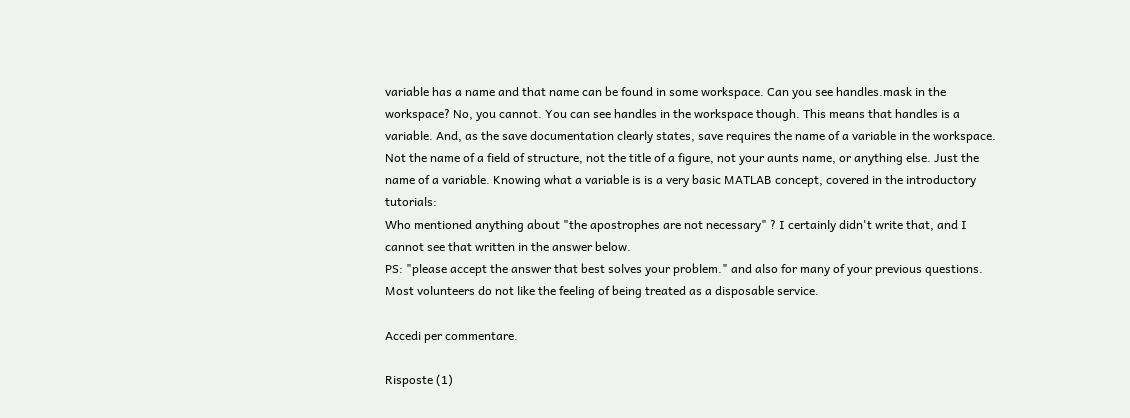variable has a name and that name can be found in some workspace. Can you see handles.mask in the workspace? No, you cannot. You can see handles in the workspace though. This means that handles is a variable. And, as the save documentation clearly states, save requires the name of a variable in the workspace. Not the name of a field of structure, not the title of a figure, not your aunts name, or anything else. Just the name of a variable. Knowing what a variable is is a very basic MATLAB concept, covered in the introductory tutorials:
Who mentioned anything about "the apostrophes are not necessary" ? I certainly didn't write that, and I cannot see that written in the answer below.
PS: "please accept the answer that best solves your problem." and also for many of your previous questions. Most volunteers do not like the feeling of being treated as a disposable service.

Accedi per commentare.

Risposte (1)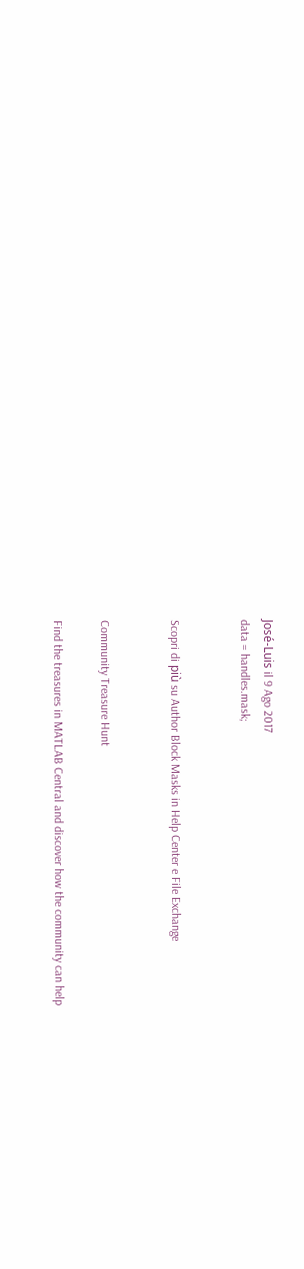José-Luis il 9 Ago 2017
data = handles.mask;


Scopri di più su Author Block Masks in Help Center e File Exchange


Community Treasure Hunt

Find the treasures in MATLAB Central and discover how the community can help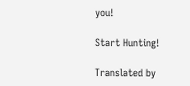you!

Start Hunting!

Translated by